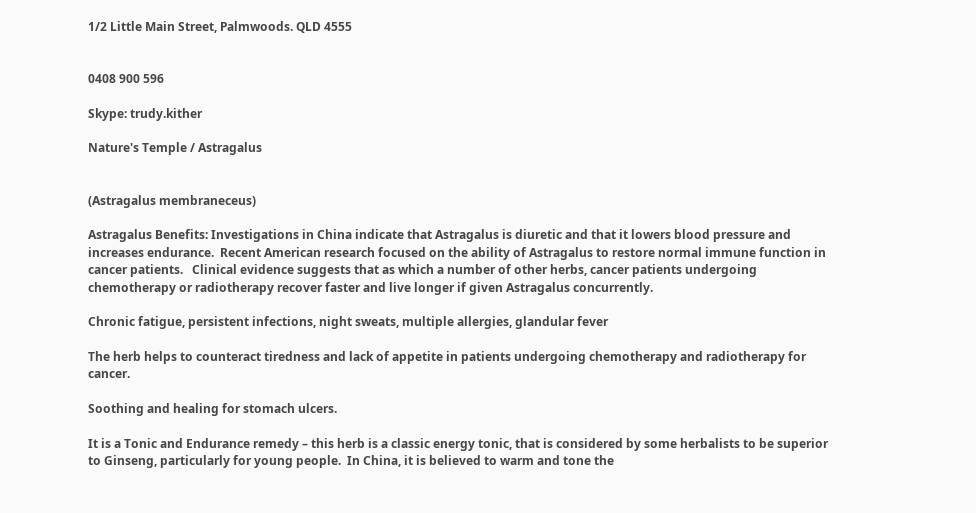1/2 Little Main Street, Palmwoods. QLD 4555


0408 900 596

Skype: trudy.kither

Nature's Temple / Astragalus


(Astragalus membraneceus)

Astragalus Benefits: Investigations in China indicate that Astragalus is diuretic and that it lowers blood pressure and increases endurance.  Recent American research focused on the ability of Astragalus to restore normal immune function in cancer patients.   Clinical evidence suggests that as which a number of other herbs, cancer patients undergoing chemotherapy or radiotherapy recover faster and live longer if given Astragalus concurrently.

Chronic fatigue, persistent infections, night sweats, multiple allergies, glandular fever

The herb helps to counteract tiredness and lack of appetite in patients undergoing chemotherapy and radiotherapy for cancer.

Soothing and healing for stomach ulcers.

It is a Tonic and Endurance remedy – this herb is a classic energy tonic, that is considered by some herbalists to be superior to Ginseng, particularly for young people.  In China, it is believed to warm and tone the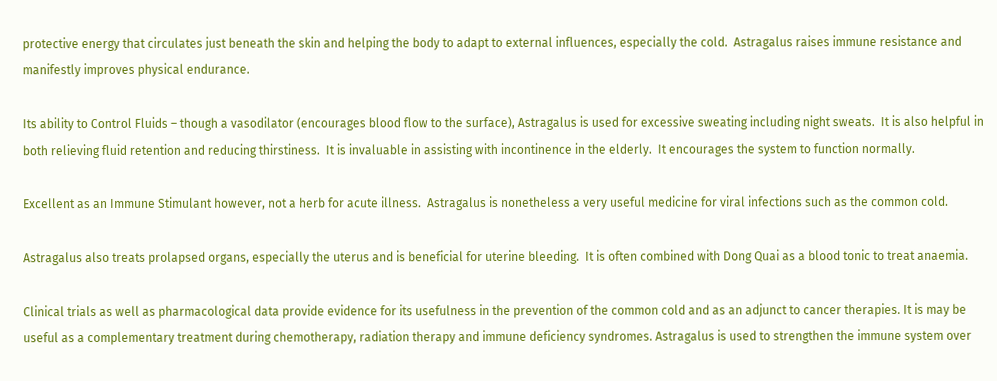protective energy that circulates just beneath the skin and helping the body to adapt to external influences, especially the cold.  Astragalus raises immune resistance and manifestly improves physical endurance.

Its ability to Control Fluids – though a vasodilator (encourages blood flow to the surface), Astragalus is used for excessive sweating including night sweats.  It is also helpful in both relieving fluid retention and reducing thirstiness.  It is invaluable in assisting with incontinence in the elderly.  It encourages the system to function normally.

Excellent as an Immune Stimulant however, not a herb for acute illness.  Astragalus is nonetheless a very useful medicine for viral infections such as the common cold.

Astragalus also treats prolapsed organs, especially the uterus and is beneficial for uterine bleeding.  It is often combined with Dong Quai as a blood tonic to treat anaemia.

Clinical trials as well as pharmacological data provide evidence for its usefulness in the prevention of the common cold and as an adjunct to cancer therapies. It is may be useful as a complementary treatment during chemotherapy, radiation therapy and immune deficiency syndromes. Astragalus is used to strengthen the immune system over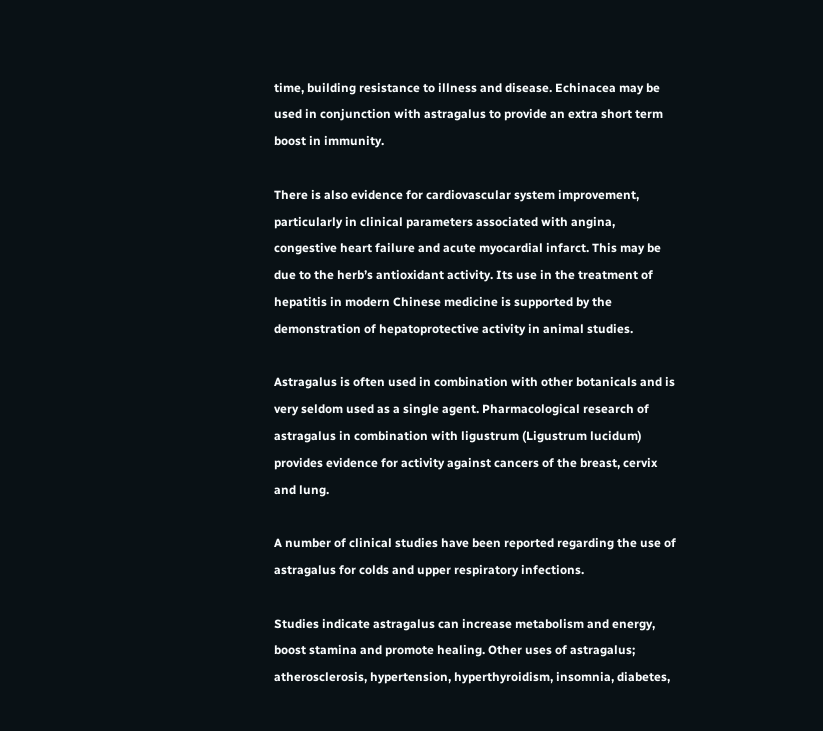time, building resistance to illness and disease. Echinacea may be used in conjunction with astragalus to provide an extra short term boost in immunity.

There is also evidence for cardiovascular system improvement, particularly in clinical parameters associated with angina, congestive heart failure and acute myocardial infarct. This may be due to the herb’s antioxidant activity. Its use in the treatment of hepatitis in modern Chinese medicine is supported by the demonstration of hepatoprotective activity in animal studies.

Astragalus is often used in combination with other botanicals and is very seldom used as a single agent. Pharmacological research of astragalus in combination with ligustrum (Ligustrum lucidum) provides evidence for activity against cancers of the breast, cervix and lung.

A number of clinical studies have been reported regarding the use of astragalus for colds and upper respiratory infections.

Studies indicate astragalus can increase metabolism and energy, boost stamina and promote healing. Other uses of astragalus; atherosclerosis, hypertension, hyperthyroidism, insomnia, diabetes,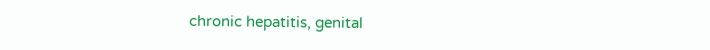chronic hepatitis, genital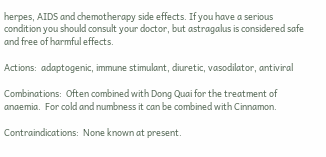herpes, AIDS and chemotherapy side effects. If you have a serious condition you should consult your doctor, but astragalus is considered safe and free of harmful effects.

Actions:  adaptogenic, immune stimulant, diuretic, vasodilator, antiviral

Combinations:  Often combined with Dong Quai for the treatment of anaemia.  For cold and numbness it can be combined with Cinnamon.

Contraindications:  None known at present.